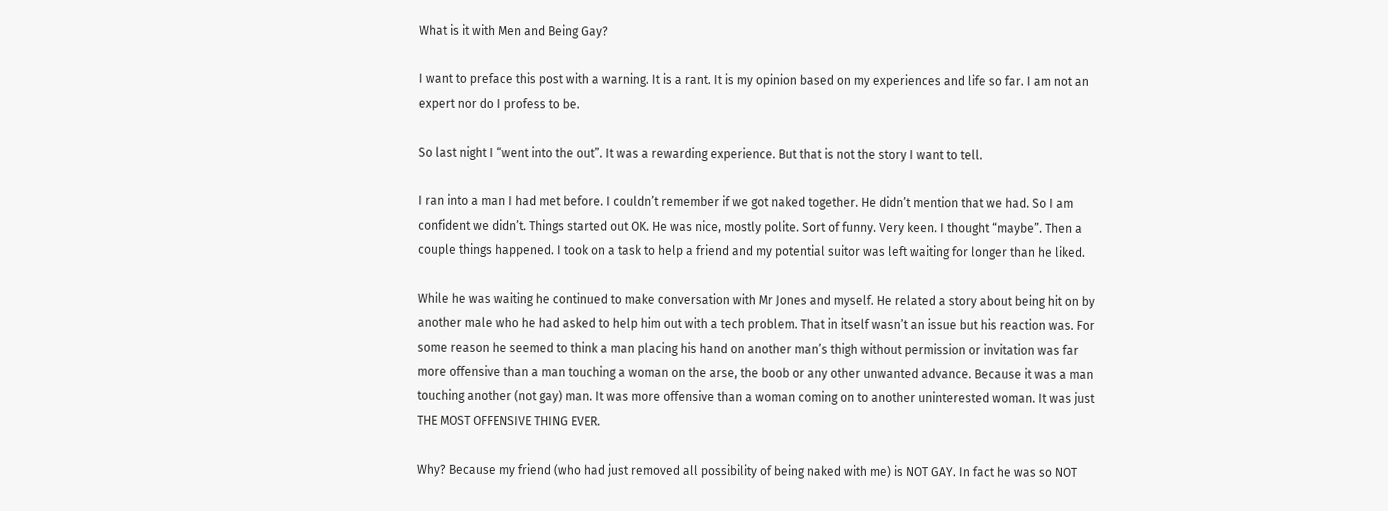What is it with Men and Being Gay?

I want to preface this post with a warning. It is a rant. It is my opinion based on my experiences and life so far. I am not an expert nor do I profess to be.

So last night I “went into the out”. It was a rewarding experience. But that is not the story I want to tell.

I ran into a man I had met before. I couldn’t remember if we got naked together. He didn’t mention that we had. So I am confident we didn’t. Things started out OK. He was nice, mostly polite. Sort of funny. Very keen. I thought “maybe”. Then a couple things happened. I took on a task to help a friend and my potential suitor was left waiting for longer than he liked.

While he was waiting he continued to make conversation with Mr Jones and myself. He related a story about being hit on by another male who he had asked to help him out with a tech problem. That in itself wasn’t an issue but his reaction was. For some reason he seemed to think a man placing his hand on another man’s thigh without permission or invitation was far more offensive than a man touching a woman on the arse, the boob or any other unwanted advance. Because it was a man touching another (not gay) man. It was more offensive than a woman coming on to another uninterested woman. It was just THE MOST OFFENSIVE THING EVER.

Why? Because my friend (who had just removed all possibility of being naked with me) is NOT GAY. In fact he was so NOT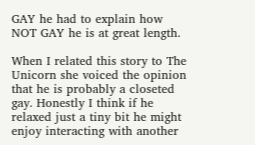GAY he had to explain how NOT GAY he is at great length.

When I related this story to The Unicorn she voiced the opinion that he is probably a closeted gay. Honestly I think if he relaxed just a tiny bit he might enjoy interacting with another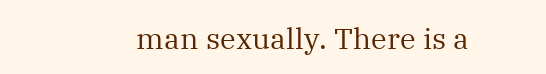man sexually. There is a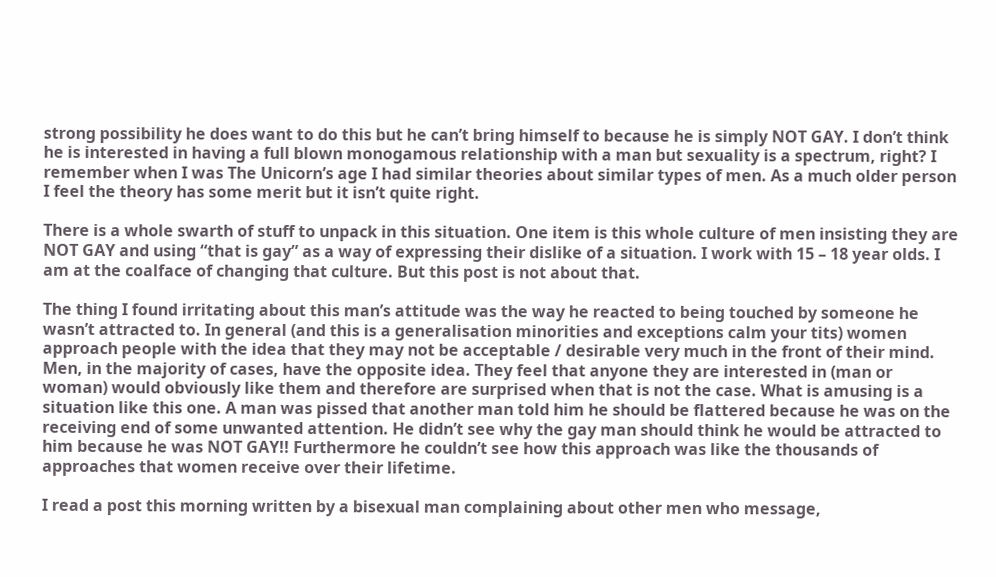strong possibility he does want to do this but he can’t bring himself to because he is simply NOT GAY. I don’t think he is interested in having a full blown monogamous relationship with a man but sexuality is a spectrum, right? I remember when I was The Unicorn’s age I had similar theories about similar types of men. As a much older person I feel the theory has some merit but it isn’t quite right.

There is a whole swarth of stuff to unpack in this situation. One item is this whole culture of men insisting they are NOT GAY and using “that is gay” as a way of expressing their dislike of a situation. I work with 15 – 18 year olds. I am at the coalface of changing that culture. But this post is not about that.

The thing I found irritating about this man’s attitude was the way he reacted to being touched by someone he wasn’t attracted to. In general (and this is a generalisation minorities and exceptions calm your tits) women approach people with the idea that they may not be acceptable / desirable very much in the front of their mind. Men, in the majority of cases, have the opposite idea. They feel that anyone they are interested in (man or woman) would obviously like them and therefore are surprised when that is not the case. What is amusing is a situation like this one. A man was pissed that another man told him he should be flattered because he was on the receiving end of some unwanted attention. He didn’t see why the gay man should think he would be attracted to him because he was NOT GAY!! Furthermore he couldn’t see how this approach was like the thousands of approaches that women receive over their lifetime.

I read a post this morning written by a bisexual man complaining about other men who message,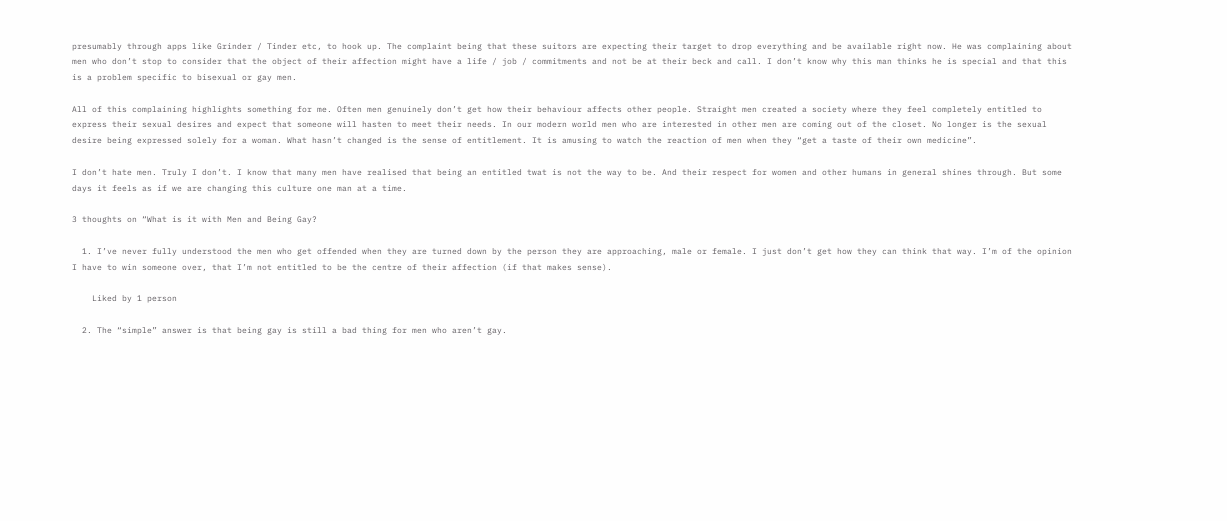presumably through apps like Grinder / Tinder etc, to hook up. The complaint being that these suitors are expecting their target to drop everything and be available right now. He was complaining about men who don’t stop to consider that the object of their affection might have a life / job / commitments and not be at their beck and call. I don’t know why this man thinks he is special and that this is a problem specific to bisexual or gay men.

All of this complaining highlights something for me. Often men genuinely don’t get how their behaviour affects other people. Straight men created a society where they feel completely entitled to express their sexual desires and expect that someone will hasten to meet their needs. In our modern world men who are interested in other men are coming out of the closet. No longer is the sexual desire being expressed solely for a woman. What hasn’t changed is the sense of entitlement. It is amusing to watch the reaction of men when they “get a taste of their own medicine”.

I don’t hate men. Truly I don’t. I know that many men have realised that being an entitled twat is not the way to be. And their respect for women and other humans in general shines through. But some days it feels as if we are changing this culture one man at a time.

3 thoughts on “What is it with Men and Being Gay?

  1. I’ve never fully understood the men who get offended when they are turned down by the person they are approaching, male or female. I just don’t get how they can think that way. I’m of the opinion I have to win someone over, that I’m not entitled to be the centre of their affection (if that makes sense).

    Liked by 1 person

  2. The “simple” answer is that being gay is still a bad thing for men who aren’t gay.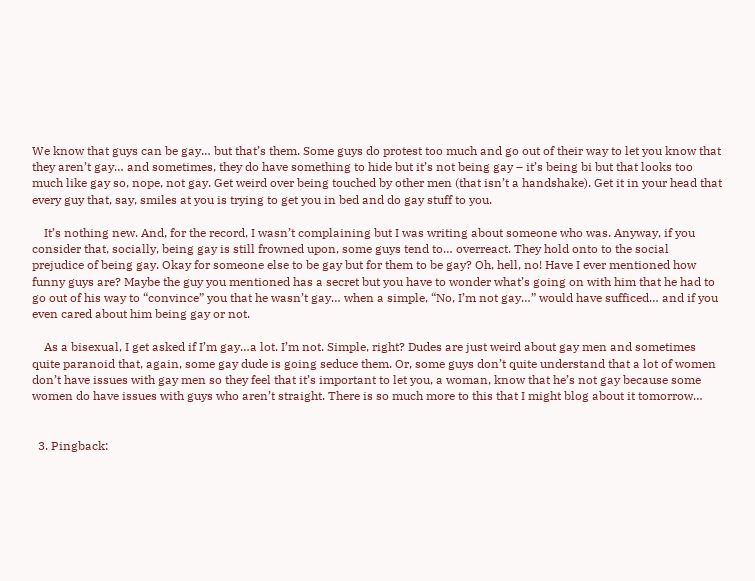We know that guys can be gay… but that’s them. Some guys do protest too much and go out of their way to let you know that they aren’t gay… and sometimes, they do have something to hide but it’s not being gay – it’s being bi but that looks too much like gay so, nope, not gay. Get weird over being touched by other men (that isn’t a handshake). Get it in your head that every guy that, say, smiles at you is trying to get you in bed and do gay stuff to you.

    It’s nothing new. And, for the record, I wasn’t complaining but I was writing about someone who was. Anyway, if you consider that, socially, being gay is still frowned upon, some guys tend to… overreact. They hold onto to the social prejudice of being gay. Okay for someone else to be gay but for them to be gay? Oh, hell, no! Have I ever mentioned how funny guys are? Maybe the guy you mentioned has a secret but you have to wonder what’s going on with him that he had to go out of his way to “convince” you that he wasn’t gay… when a simple, “No, I’m not gay…” would have sufficed… and if you even cared about him being gay or not.

    As a bisexual, I get asked if I’m gay…a lot. I’m not. Simple, right? Dudes are just weird about gay men and sometimes quite paranoid that, again, some gay dude is going seduce them. Or, some guys don’t quite understand that a lot of women don’t have issues with gay men so they feel that it’s important to let you, a woman, know that he’s not gay because some women do have issues with guys who aren’t straight. There is so much more to this that I might blog about it tomorrow…


  3. Pingback: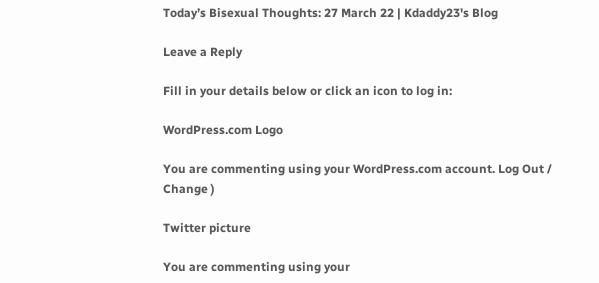Today’s Bisexual Thoughts: 27 March 22 | Kdaddy23's Blog

Leave a Reply

Fill in your details below or click an icon to log in:

WordPress.com Logo

You are commenting using your WordPress.com account. Log Out /  Change )

Twitter picture

You are commenting using your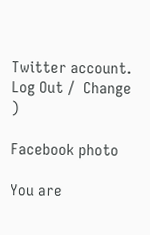Twitter account. Log Out /  Change )

Facebook photo

You are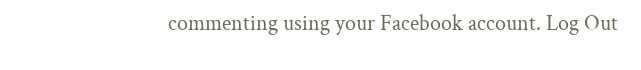commenting using your Facebook account. Log Out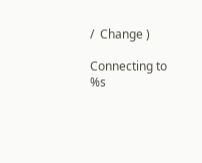/  Change )

Connecting to %s